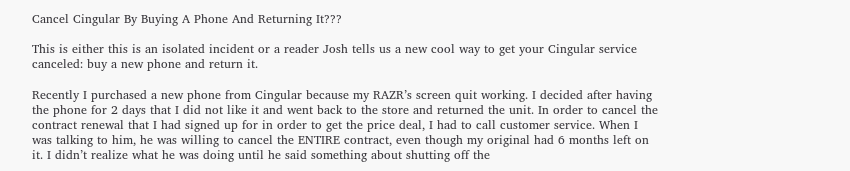Cancel Cingular By Buying A Phone And Returning It???

This is either this is an isolated incident or a reader Josh tells us a new cool way to get your Cingular service canceled: buy a new phone and return it.

Recently I purchased a new phone from Cingular because my RAZR’s screen quit working. I decided after having the phone for 2 days that I did not like it and went back to the store and returned the unit. In order to cancel the contract renewal that I had signed up for in order to get the price deal, I had to call customer service. When I was talking to him, he was willing to cancel the ENTIRE contract, even though my original had 6 months left on it. I didn’t realize what he was doing until he said something about shutting off the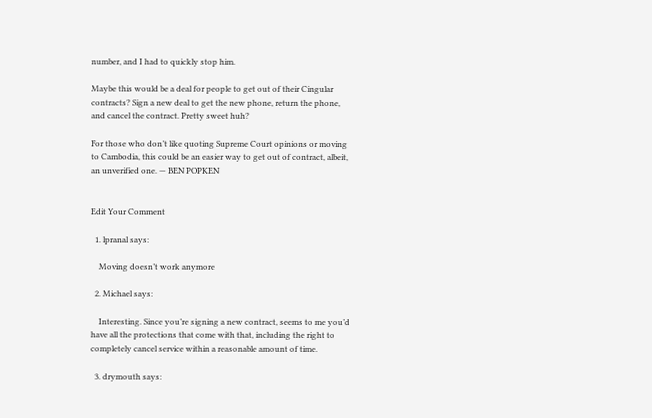number, and I had to quickly stop him.

Maybe this would be a deal for people to get out of their Cingular contracts? Sign a new deal to get the new phone, return the phone, and cancel the contract. Pretty sweet huh?

For those who don’t like quoting Supreme Court opinions or moving to Cambodia, this could be an easier way to get out of contract, albeit, an unverified one. — BEN POPKEN


Edit Your Comment

  1. lpranal says:

    Moving doesn’t work anymore

  2. Michael says:

    Interesting. Since you’re signing a new contract, seems to me you’d have all the protections that come with that, including the right to completely cancel service within a reasonable amount of time.

  3. drymouth says: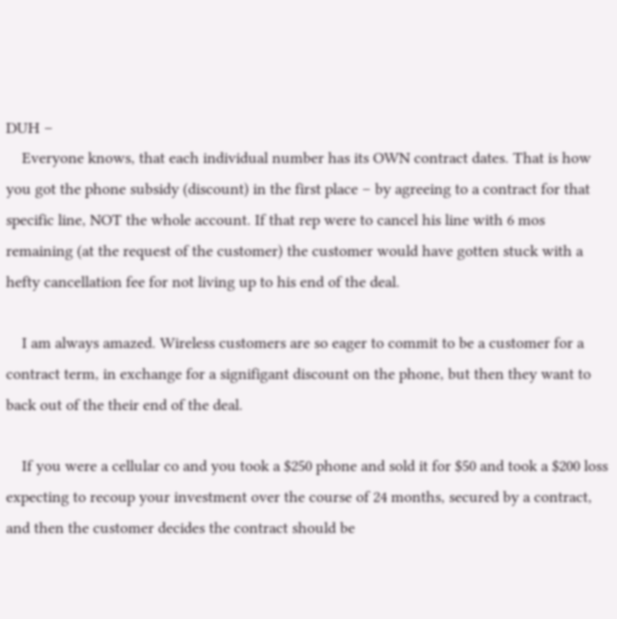DUH –
    Everyone knows, that each individual number has its OWN contract dates. That is how you got the phone subsidy (discount) in the first place – by agreeing to a contract for that specific line, NOT the whole account. If that rep were to cancel his line with 6 mos remaining (at the request of the customer) the customer would have gotten stuck with a hefty cancellation fee for not living up to his end of the deal.

    I am always amazed. Wireless customers are so eager to commit to be a customer for a contract term, in exchange for a signifigant discount on the phone, but then they want to back out of the their end of the deal.

    If you were a cellular co and you took a $250 phone and sold it for $50 and took a $200 loss expecting to recoup your investment over the course of 24 months, secured by a contract, and then the customer decides the contract should be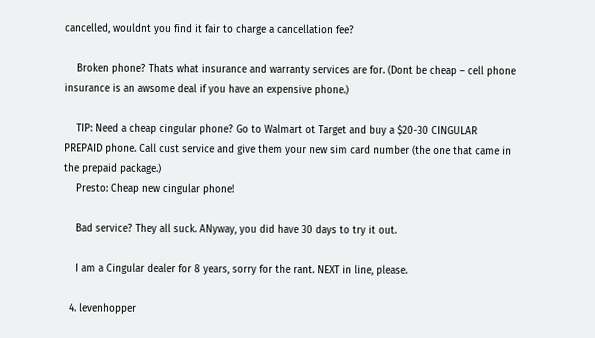cancelled, wouldnt you find it fair to charge a cancellation fee?

    Broken phone? Thats what insurance and warranty services are for. (Dont be cheap – cell phone insurance is an awsome deal if you have an expensive phone.)

    TIP: Need a cheap cingular phone? Go to Walmart ot Target and buy a $20-30 CINGULAR PREPAID phone. Call cust service and give them your new sim card number (the one that came in the prepaid package.)
    Presto: Cheap new cingular phone!

    Bad service? They all suck. ANyway, you did have 30 days to try it out.

    I am a Cingular dealer for 8 years, sorry for the rant. NEXT in line, please.

  4. levenhopper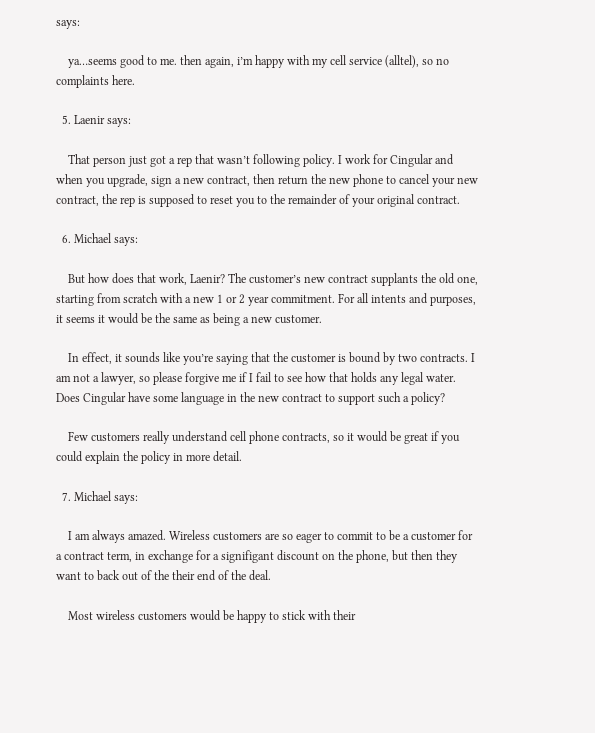says:

    ya…seems good to me. then again, i’m happy with my cell service (alltel), so no complaints here.

  5. Laenir says:

    That person just got a rep that wasn’t following policy. I work for Cingular and when you upgrade, sign a new contract, then return the new phone to cancel your new contract, the rep is supposed to reset you to the remainder of your original contract.

  6. Michael says:

    But how does that work, Laenir? The customer’s new contract supplants the old one, starting from scratch with a new 1 or 2 year commitment. For all intents and purposes, it seems it would be the same as being a new customer.

    In effect, it sounds like you’re saying that the customer is bound by two contracts. I am not a lawyer, so please forgive me if I fail to see how that holds any legal water. Does Cingular have some language in the new contract to support such a policy?

    Few customers really understand cell phone contracts, so it would be great if you could explain the policy in more detail.

  7. Michael says:

    I am always amazed. Wireless customers are so eager to commit to be a customer for a contract term, in exchange for a signifigant discount on the phone, but then they want to back out of the their end of the deal.

    Most wireless customers would be happy to stick with their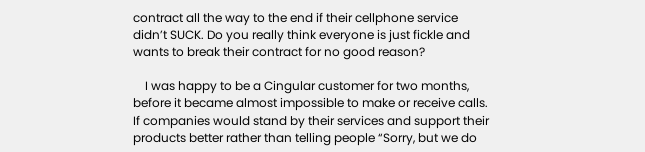contract all the way to the end if their cellphone service didn’t SUCK. Do you really think everyone is just fickle and wants to break their contract for no good reason?

    I was happy to be a Cingular customer for two months, before it became almost impossible to make or receive calls. If companies would stand by their services and support their products better rather than telling people “Sorry, but we do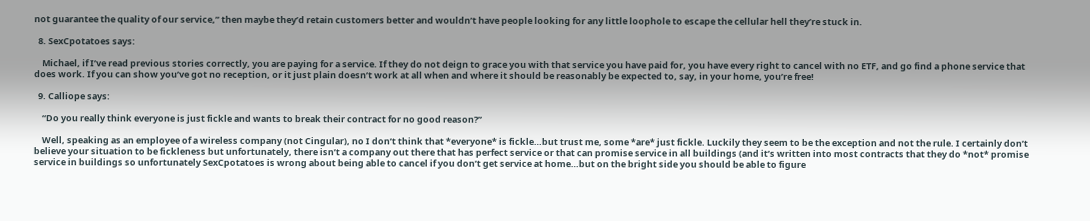not guarantee the quality of our service,” then maybe they’d retain customers better and wouldn’t have people looking for any little loophole to escape the cellular hell they’re stuck in.

  8. SexCpotatoes says:

    Michael, if I’ve read previous stories correctly, you are paying for a service. If they do not deign to grace you with that service you have paid for, you have every right to cancel with no ETF, and go find a phone service that does work. If you can show you’ve got no reception, or it just plain doesn’t work at all when and where it should be reasonably be expected to, say, in your home, you’re free!

  9. Calliope says:

    “Do you really think everyone is just fickle and wants to break their contract for no good reason?”

    Well, speaking as an employee of a wireless company (not Cingular), no I don’t think that *everyone* is fickle…but trust me, some *are* just fickle. Luckily they seem to be the exception and not the rule. I certainly don’t believe your situation to be fickleness but unfortunately, there isn’t a company out there that has perfect service or that can promise service in all buildings (and it’s written into most contracts that they do *not* promise service in buildings so unfortunately SexCpotatoes is wrong about being able to cancel if you don’t get service at home…but on the bright side you should be able to figure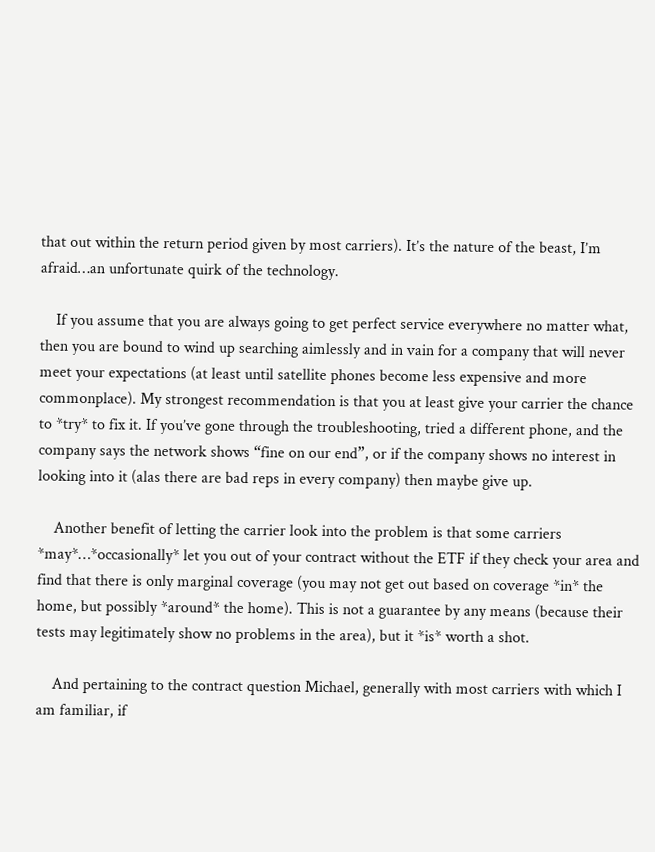that out within the return period given by most carriers). It’s the nature of the beast, I’m afraid…an unfortunate quirk of the technology.

    If you assume that you are always going to get perfect service everywhere no matter what, then you are bound to wind up searching aimlessly and in vain for a company that will never meet your expectations (at least until satellite phones become less expensive and more commonplace). My strongest recommendation is that you at least give your carrier the chance to *try* to fix it. If you’ve gone through the troubleshooting, tried a different phone, and the company says the network shows “fine on our end”, or if the company shows no interest in looking into it (alas there are bad reps in every company) then maybe give up.

    Another benefit of letting the carrier look into the problem is that some carriers *may*…*occasionally* let you out of your contract without the ETF if they check your area and find that there is only marginal coverage (you may not get out based on coverage *in* the home, but possibly *around* the home). This is not a guarantee by any means (because their tests may legitimately show no problems in the area), but it *is* worth a shot.

    And pertaining to the contract question Michael, generally with most carriers with which I am familiar, if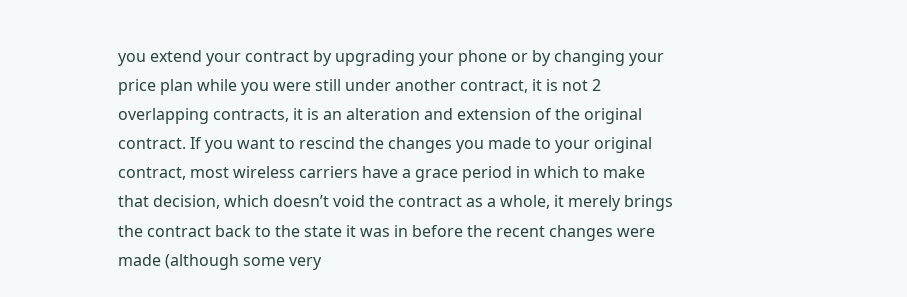you extend your contract by upgrading your phone or by changing your price plan while you were still under another contract, it is not 2 overlapping contracts, it is an alteration and extension of the original contract. If you want to rescind the changes you made to your original contract, most wireless carriers have a grace period in which to make that decision, which doesn’t void the contract as a whole, it merely brings the contract back to the state it was in before the recent changes were made (although some very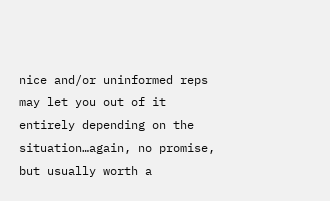nice and/or uninformed reps may let you out of it entirely depending on the situation…again, no promise, but usually worth a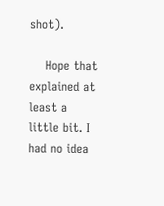shot).

    Hope that explained at least a little bit. I had no idea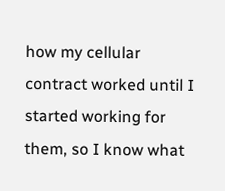how my cellular contract worked until I started working for them, so I know what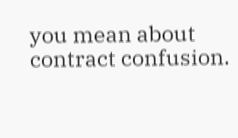you mean about contract confusion.